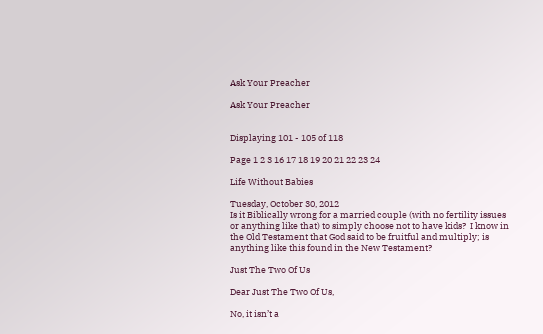Ask Your Preacher

Ask Your Preacher


Displaying 101 - 105 of 118

Page 1 2 3 16 17 18 19 20 21 22 23 24

Life Without Babies

Tuesday, October 30, 2012
Is it Biblically wrong for a married couple (with no fertility issues or anything like that) to simply choose not to have kids?  I know in the Old Testament that God said to be fruitful and multiply; is anything like this found in the New Testament?

Just The Two Of Us

Dear Just The Two Of Us,

No, it isn’t a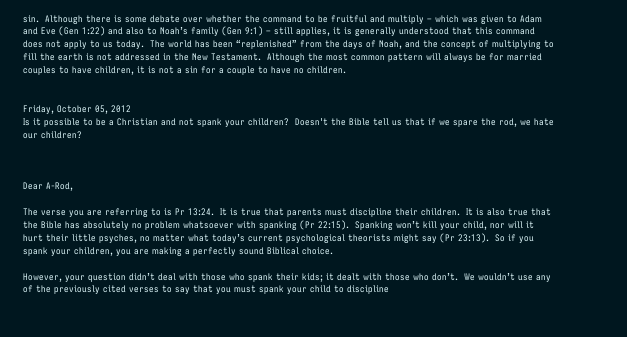sin.  Although there is some debate over whether the command to be fruitful and multiply – which was given to Adam and Eve (Gen 1:22) and also to Noah’s family (Gen 9:1) – still applies, it is generally understood that this command does not apply to us today.  The world has been “replenished” from the days of Noah, and the concept of multiplying to fill the earth is not addressed in the New Testament.  Although the most common pattern will always be for married couples to have children, it is not a sin for a couple to have no children.


Friday, October 05, 2012
Is it possible to be a Christian and not spank your children?  Doesn't the Bible tell us that if we spare the rod, we hate our children?



Dear A-Rod,

The verse you are referring to is Pr 13:24.  It is true that parents must discipline their children.  It is also true that the Bible has absolutely no problem whatsoever with spanking (Pr 22:15).  Spanking won’t kill your child, nor will it hurt their little psyches, no matter what today’s current psychological theorists might say (Pr 23:13).  So if you spank your children, you are making a perfectly sound Biblical choice.

However, your question didn’t deal with those who spank their kids; it dealt with those who don’t.  We wouldn’t use any of the previously cited verses to say that you must spank your child to discipline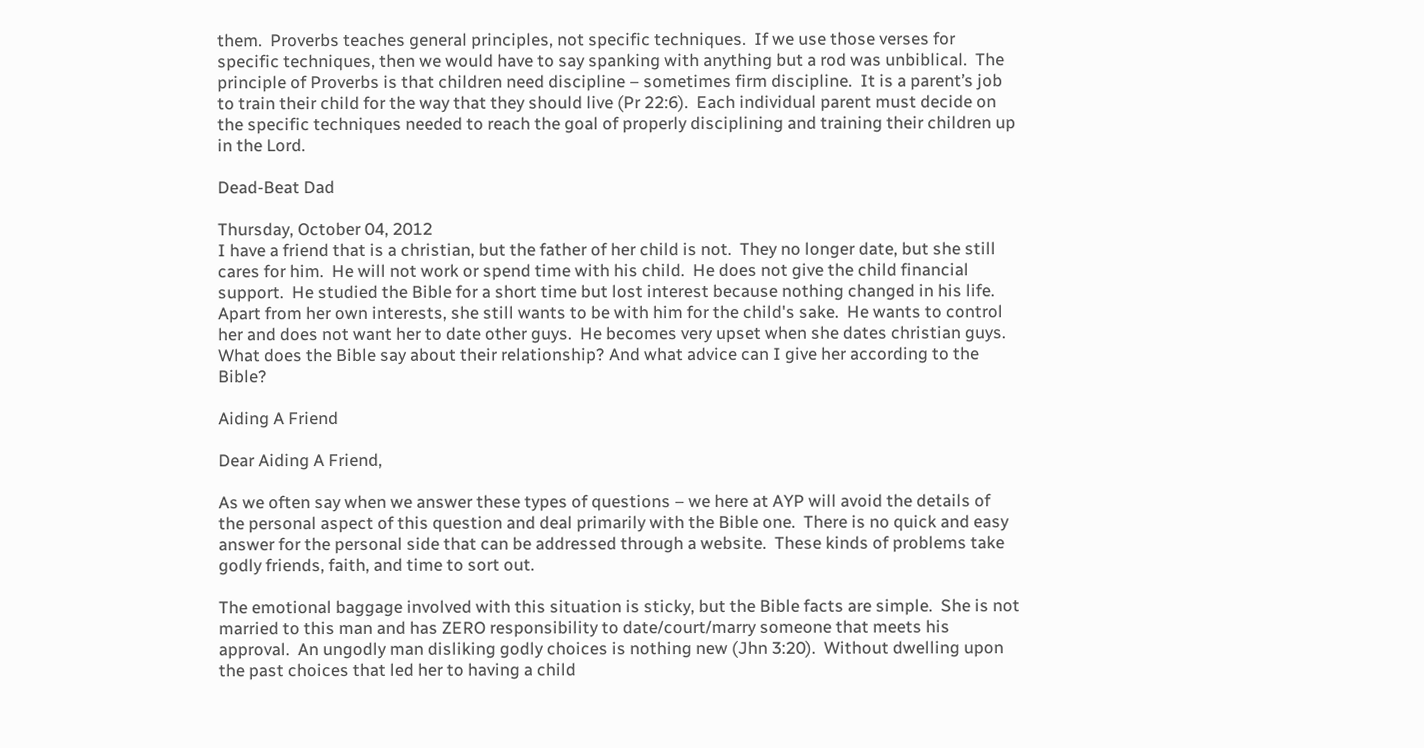them.  Proverbs teaches general principles, not specific techniques.  If we use those verses for specific techniques, then we would have to say spanking with anything but a rod was unbiblical.  The principle of Proverbs is that children need discipline – sometimes firm discipline.  It is a parent’s job to train their child for the way that they should live (Pr 22:6).  Each individual parent must decide on the specific techniques needed to reach the goal of properly disciplining and training their children up in the Lord.

Dead-Beat Dad

Thursday, October 04, 2012
I have a friend that is a christian, but the father of her child is not.  They no longer date, but she still cares for him.  He will not work or spend time with his child.  He does not give the child financial support.  He studied the Bible for a short time but lost interest because nothing changed in his life.  Apart from her own interests, she still wants to be with him for the child's sake.  He wants to control her and does not want her to date other guys.  He becomes very upset when she dates christian guys.  What does the Bible say about their relationship? And what advice can I give her according to the Bible?

Aiding A Friend

Dear Aiding A Friend,

As we often say when we answer these types of questions – we here at AYP will avoid the details of the personal aspect of this question and deal primarily with the Bible one.  There is no quick and easy answer for the personal side that can be addressed through a website.  These kinds of problems take godly friends, faith, and time to sort out.

The emotional baggage involved with this situation is sticky, but the Bible facts are simple.  She is not married to this man and has ZERO responsibility to date/court/marry someone that meets his approval.  An ungodly man disliking godly choices is nothing new (Jhn 3:20).  Without dwelling upon the past choices that led her to having a child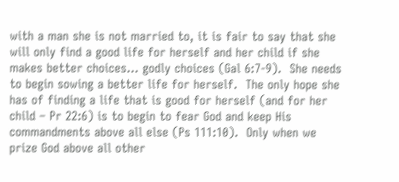with a man she is not married to, it is fair to say that she will only find a good life for herself and her child if she makes better choices… godly choices (Gal 6:7-9).  She needs to begin sowing a better life for herself.  The only hope she has of finding a life that is good for herself (and for her child – Pr 22:6) is to begin to fear God and keep His commandments above all else (Ps 111:10).  Only when we prize God above all other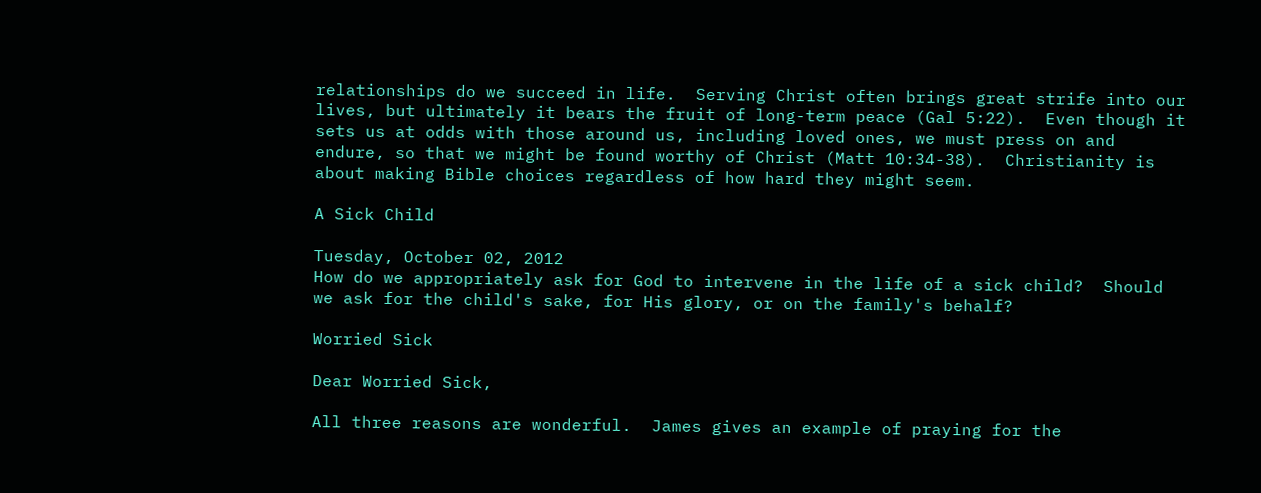relationships do we succeed in life.  Serving Christ often brings great strife into our lives, but ultimately it bears the fruit of long-term peace (Gal 5:22).  Even though it sets us at odds with those around us, including loved ones, we must press on and endure, so that we might be found worthy of Christ (Matt 10:34-38).  Christianity is about making Bible choices regardless of how hard they might seem.

A Sick Child

Tuesday, October 02, 2012
How do we appropriately ask for God to intervene in the life of a sick child?  Should we ask for the child's sake, for His glory, or on the family's behalf?

Worried Sick

Dear Worried Sick,

All three reasons are wonderful.  James gives an example of praying for the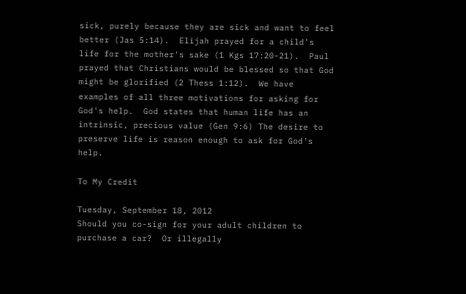sick, purely because they are sick and want to feel better (Jas 5:14).  Elijah prayed for a child's life for the mother's sake (1 Kgs 17:20-21).  Paul prayed that Christians would be blessed so that God might be glorified (2 Thess 1:12).  We have examples of all three motivations for asking for God's help.  God states that human life has an intrinsic, precious value (Gen 9:6) The desire to preserve life is reason enough to ask for God's help.

To My Credit

Tuesday, September 18, 2012
Should you co-sign for your adult children to purchase a car?  Or illegally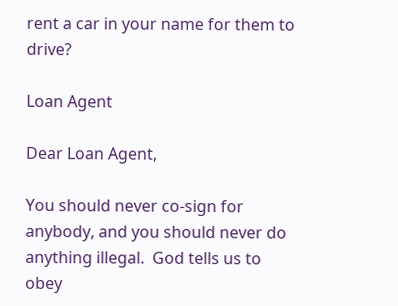rent a car in your name for them to drive?

Loan Agent

Dear Loan Agent,

You should never co-sign for anybody, and you should never do anything illegal.  God tells us to obey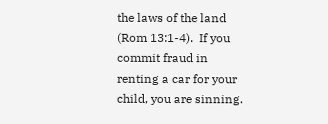the laws of the land (Rom 13:1-4).  If you commit fraud in renting a car for your child, you are sinning.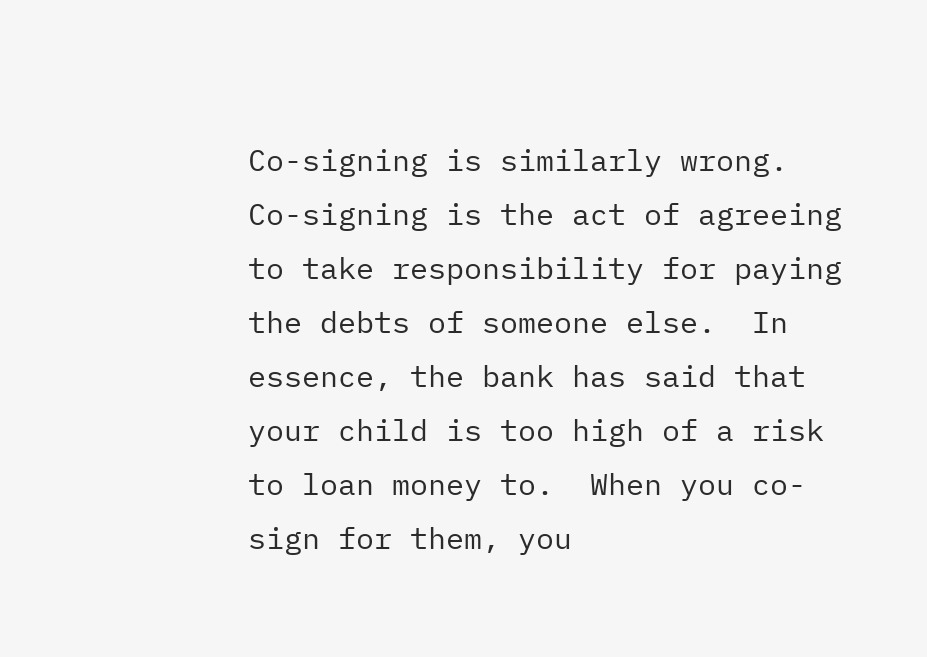Co-signing is similarly wrong.  Co-signing is the act of agreeing to take responsibility for paying the debts of someone else.  In essence, the bank has said that your child is too high of a risk to loan money to.  When you co-sign for them, you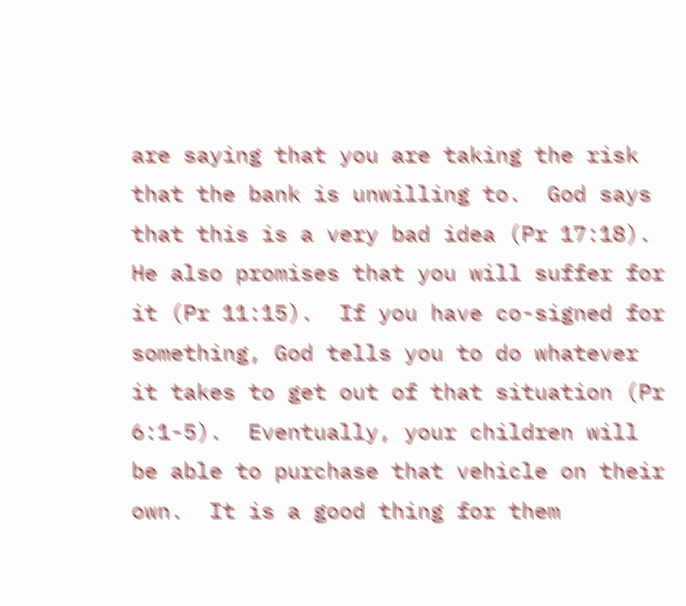are saying that you are taking the risk that the bank is unwilling to.  God says that this is a very bad idea (Pr 17:18).  He also promises that you will suffer for it (Pr 11:15).  If you have co-signed for something, God tells you to do whatever it takes to get out of that situation (Pr 6:1-5).  Eventually, your children will be able to purchase that vehicle on their own.  It is a good thing for them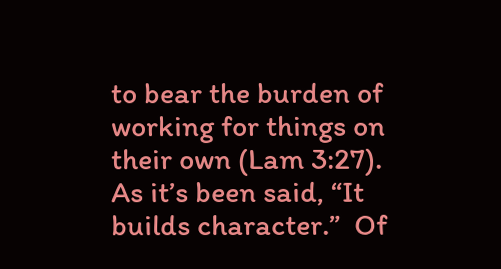to bear the burden of working for things on their own (Lam 3:27).  As it’s been said, “It builds character.”  Of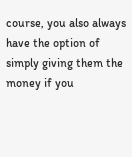course, you also always have the option of simply giving them the money if you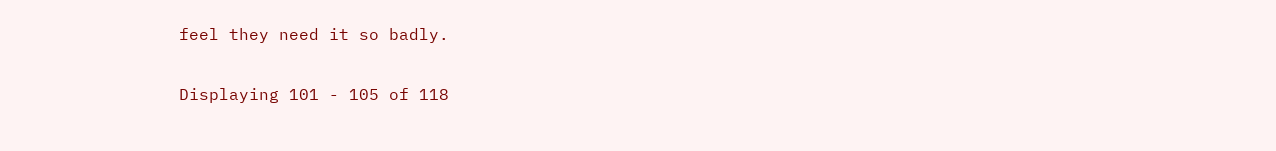feel they need it so badly.

Displaying 101 - 105 of 118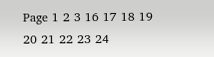Page 1 2 3 16 17 18 19 20 21 22 23 24